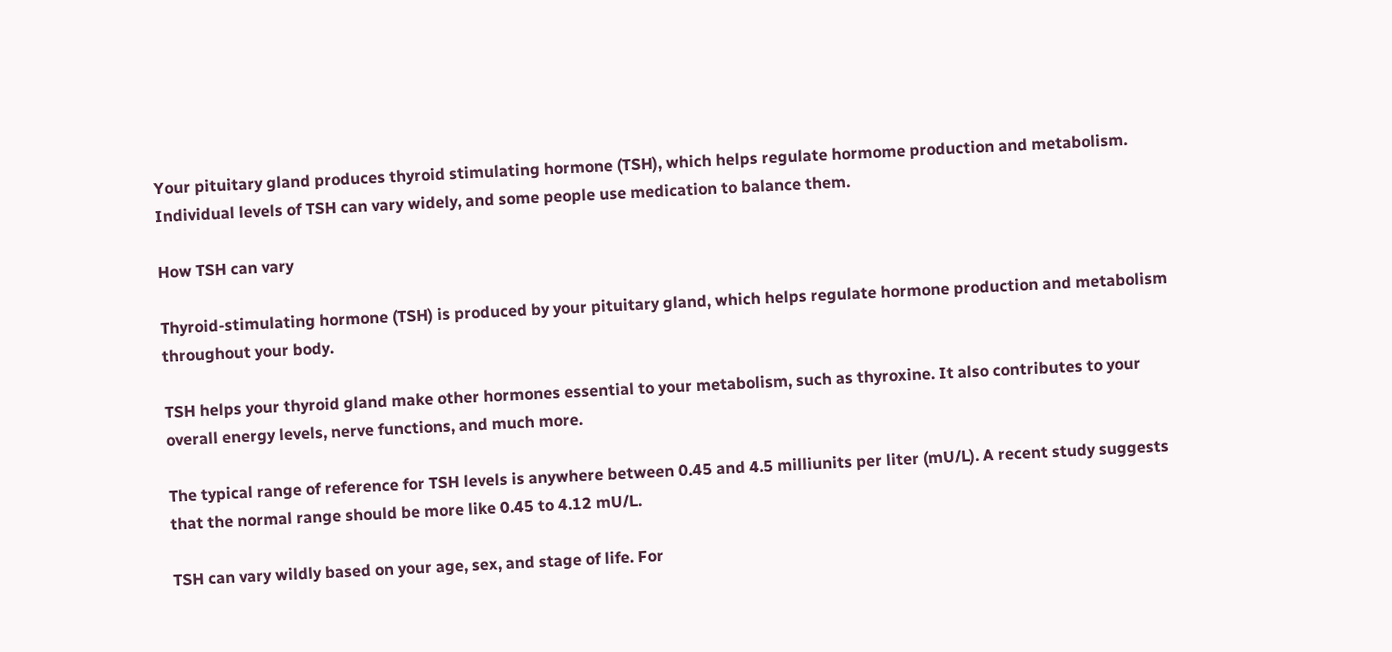Your pituitary gland produces thyroid stimulating hormone (TSH), which helps regulate hormome production and metabolism. Individual levels of TSH can vary widely, and some people use medication to balance them.

How TSH can vary

Thyroid-stimulating hormone (TSH) is produced by your pituitary gland, which helps regulate hormone production and metabolism throughout your body.

TSH helps your thyroid gland make other hormones essential to your metabolism, such as thyroxine. It also contributes to your overall energy levels, nerve functions, and much more.

The typical range of reference for TSH levels is anywhere between 0.45 and 4.5 milliunits per liter (mU/L). A recent study suggests that the normal range should be more like 0.45 to 4.12 mU/L.

TSH can vary wildly based on your age, sex, and stage of life. For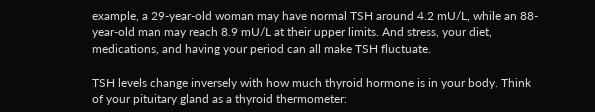example, a 29-year-old woman may have normal TSH around 4.2 mU/L, while an 88-year-old man may reach 8.9 mU/L at their upper limits. And stress, your diet, medications, and having your period can all make TSH fluctuate.

TSH levels change inversely with how much thyroid hormone is in your body. Think of your pituitary gland as a thyroid thermometer: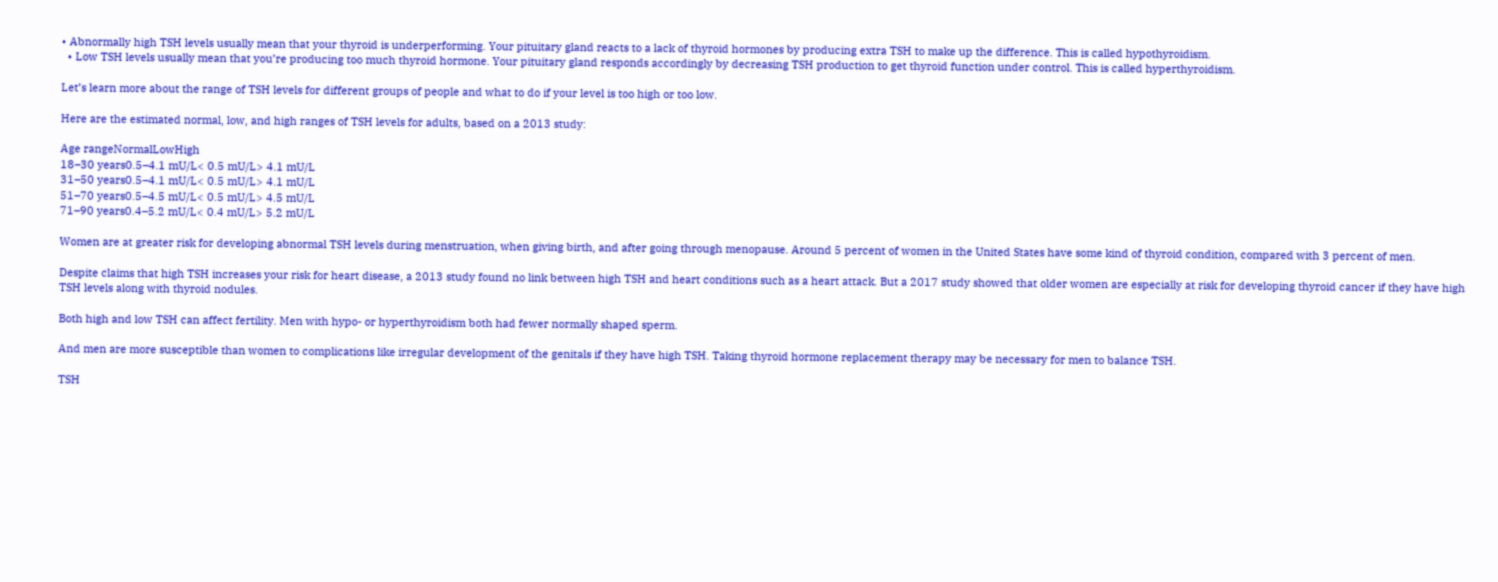• Abnormally high TSH levels usually mean that your thyroid is underperforming. Your pituitary gland reacts to a lack of thyroid hormones by producing extra TSH to make up the difference. This is called hypothyroidism.
  • Low TSH levels usually mean that you’re producing too much thyroid hormone. Your pituitary gland responds accordingly by decreasing TSH production to get thyroid function under control. This is called hyperthyroidism.

Let’s learn more about the range of TSH levels for different groups of people and what to do if your level is too high or too low.

Here are the estimated normal, low, and high ranges of TSH levels for adults, based on a 2013 study:

Age rangeNormalLowHigh
18–30 years0.5–4.1 mU/L< 0.5 mU/L> 4.1 mU/L
31–50 years0.5–4.1 mU/L< 0.5 mU/L> 4.1 mU/L
51–70 years0.5–4.5 mU/L< 0.5 mU/L> 4.5 mU/L
71–90 years0.4–5.2 mU/L< 0.4 mU/L> 5.2 mU/L

Women are at greater risk for developing abnormal TSH levels during menstruation, when giving birth, and after going through menopause. Around 5 percent of women in the United States have some kind of thyroid condition, compared with 3 percent of men.

Despite claims that high TSH increases your risk for heart disease, a 2013 study found no link between high TSH and heart conditions such as a heart attack. But a 2017 study showed that older women are especially at risk for developing thyroid cancer if they have high TSH levels along with thyroid nodules.

Both high and low TSH can affect fertility. Men with hypo- or hyperthyroidism both had fewer normally shaped sperm.

And men are more susceptible than women to complications like irregular development of the genitals if they have high TSH. Taking thyroid hormone replacement therapy may be necessary for men to balance TSH.

TSH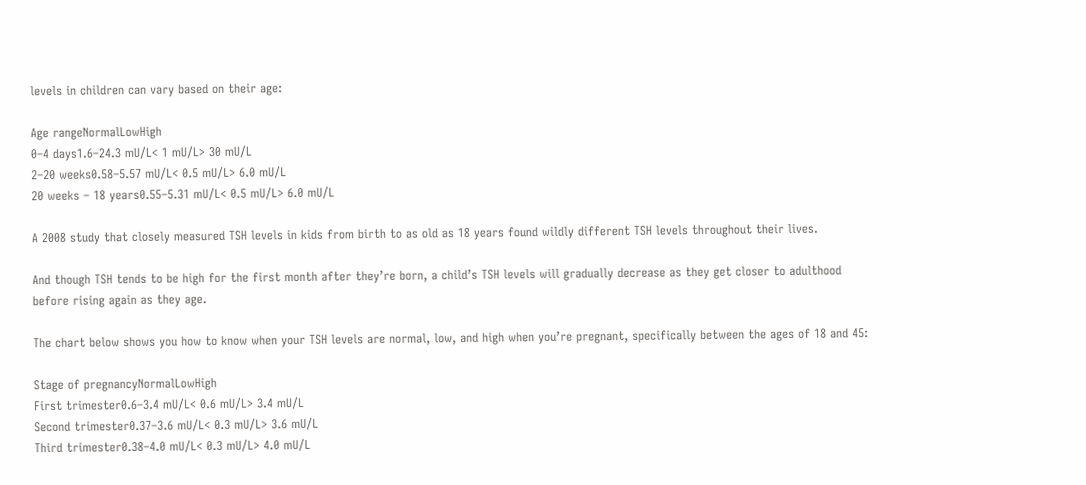levels in children can vary based on their age:

Age rangeNormalLowHigh
0–4 days1.6–24.3 mU/L< 1 mU/L> 30 mU/L
2–20 weeks0.58–5.57 mU/L< 0.5 mU/L> 6.0 mU/L
20 weeks – 18 years0.55–5.31 mU/L< 0.5 mU/L> 6.0 mU/L

A 2008 study that closely measured TSH levels in kids from birth to as old as 18 years found wildly different TSH levels throughout their lives.

And though TSH tends to be high for the first month after they’re born, a child’s TSH levels will gradually decrease as they get closer to adulthood before rising again as they age.

The chart below shows you how to know when your TSH levels are normal, low, and high when you’re pregnant, specifically between the ages of 18 and 45:

Stage of pregnancyNormalLowHigh
First trimester0.6–3.4 mU/L< 0.6 mU/L> 3.4 mU/L
Second trimester0.37–3.6 mU/L< 0.3 mU/L> 3.6 mU/L
Third trimester0.38–4.0 mU/L< 0.3 mU/L> 4.0 mU/L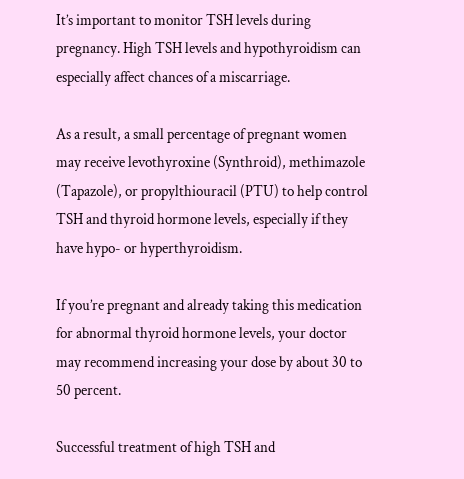It’s important to monitor TSH levels during pregnancy. High TSH levels and hypothyroidism can especially affect chances of a miscarriage.

As a result, a small percentage of pregnant women may receive levothyroxine (Synthroid), methimazole (Tapazole), or propylthiouracil (PTU) to help control TSH and thyroid hormone levels, especially if they have hypo- or hyperthyroidism.

If you’re pregnant and already taking this medication for abnormal thyroid hormone levels, your doctor may recommend increasing your dose by about 30 to 50 percent.

Successful treatment of high TSH and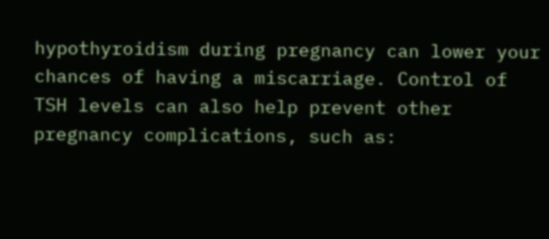hypothyroidism during pregnancy can lower your chances of having a miscarriage. Control of TSH levels can also help prevent other pregnancy complications, such as: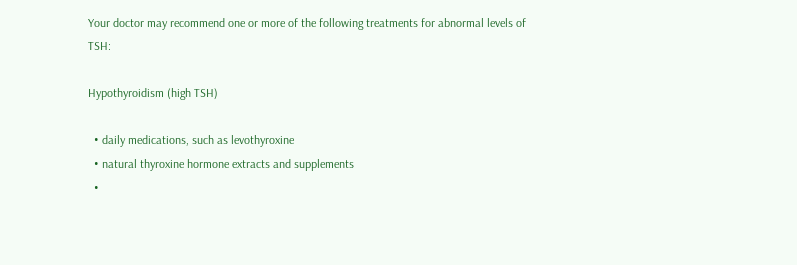Your doctor may recommend one or more of the following treatments for abnormal levels of TSH:

Hypothyroidism (high TSH)

  • daily medications, such as levothyroxine
  • natural thyroxine hormone extracts and supplements
  •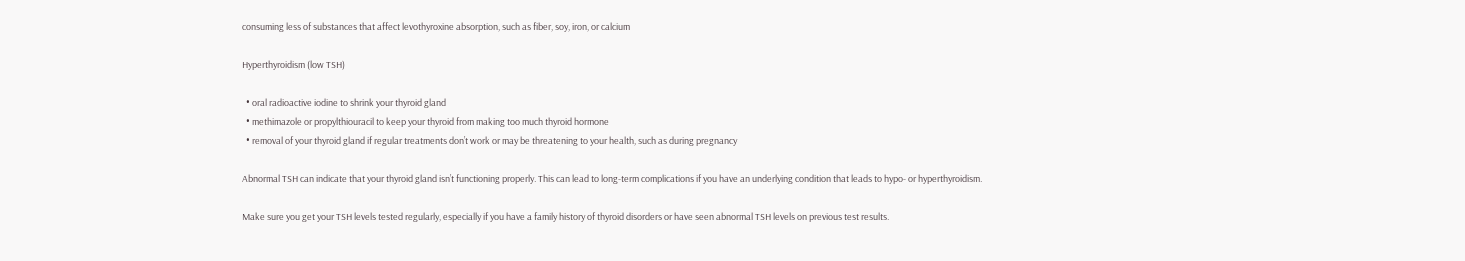consuming less of substances that affect levothyroxine absorption, such as fiber, soy, iron, or calcium

Hyperthyroidism (low TSH)

  • oral radioactive iodine to shrink your thyroid gland
  • methimazole or propylthiouracil to keep your thyroid from making too much thyroid hormone
  • removal of your thyroid gland if regular treatments don’t work or may be threatening to your health, such as during pregnancy

Abnormal TSH can indicate that your thyroid gland isn’t functioning properly. This can lead to long-term complications if you have an underlying condition that leads to hypo- or hyperthyroidism.

Make sure you get your TSH levels tested regularly, especially if you have a family history of thyroid disorders or have seen abnormal TSH levels on previous test results.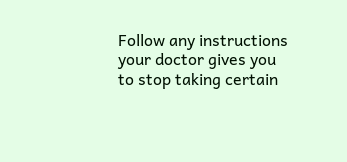Follow any instructions your doctor gives you to stop taking certain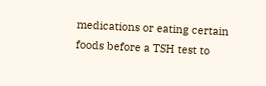medications or eating certain foods before a TSH test to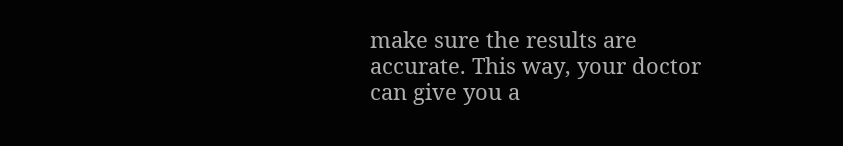make sure the results are accurate. This way, your doctor can give you a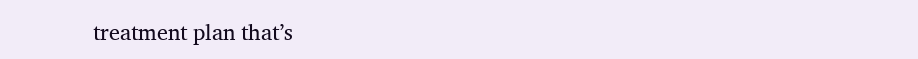treatment plan that’s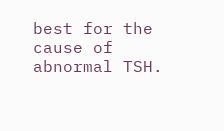best for the cause of abnormal TSH.